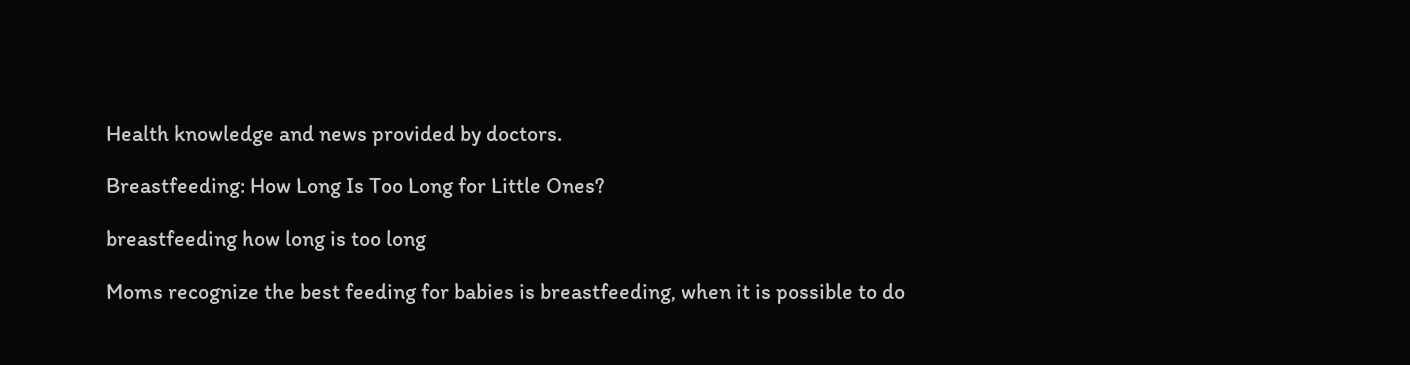Health knowledge and news provided by doctors.

Breastfeeding: How Long Is Too Long for Little Ones?

breastfeeding how long is too long

Moms recognize the best feeding for babies is breastfeeding, when it is possible to do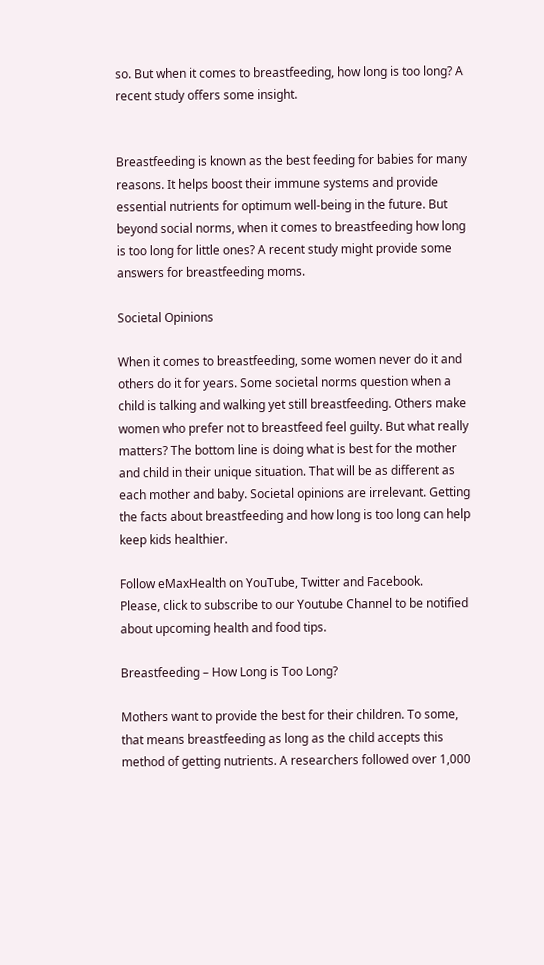so. But when it comes to breastfeeding, how long is too long? A recent study offers some insight.


Breastfeeding is known as the best feeding for babies for many reasons. It helps boost their immune systems and provide essential nutrients for optimum well-being in the future. But beyond social norms, when it comes to breastfeeding how long is too long for little ones? A recent study might provide some answers for breastfeeding moms.

Societal Opinions

When it comes to breastfeeding, some women never do it and others do it for years. Some societal norms question when a child is talking and walking yet still breastfeeding. Others make women who prefer not to breastfeed feel guilty. But what really matters? The bottom line is doing what is best for the mother and child in their unique situation. That will be as different as each mother and baby. Societal opinions are irrelevant. Getting the facts about breastfeeding and how long is too long can help keep kids healthier.

Follow eMaxHealth on YouTube, Twitter and Facebook.
Please, click to subscribe to our Youtube Channel to be notified about upcoming health and food tips.

Breastfeeding – How Long is Too Long?

Mothers want to provide the best for their children. To some, that means breastfeeding as long as the child accepts this method of getting nutrients. A researchers followed over 1,000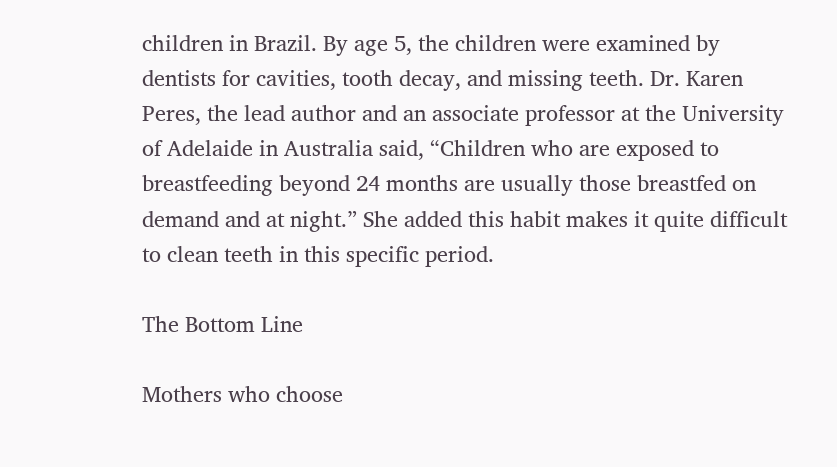children in Brazil. By age 5, the children were examined by dentists for cavities, tooth decay, and missing teeth. Dr. Karen Peres, the lead author and an associate professor at the University of Adelaide in Australia said, “Children who are exposed to breastfeeding beyond 24 months are usually those breastfed on demand and at night.” She added this habit makes it quite difficult to clean teeth in this specific period.

The Bottom Line

Mothers who choose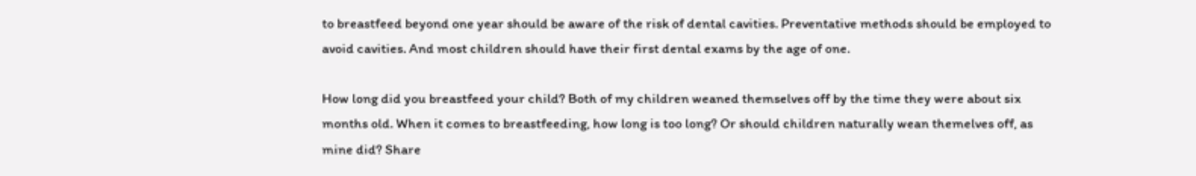to breastfeed beyond one year should be aware of the risk of dental cavities. Preventative methods should be employed to avoid cavities. And most children should have their first dental exams by the age of one.

How long did you breastfeed your child? Both of my children weaned themselves off by the time they were about six months old. When it comes to breastfeeding, how long is too long? Or should children naturally wean themelves off, as mine did? Share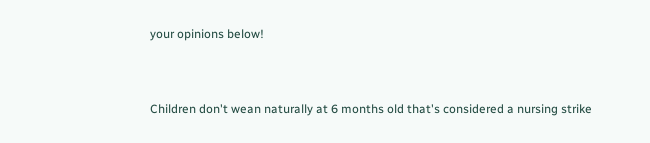your opinions below!



Children don't wean naturally at 6 months old that's considered a nursing strike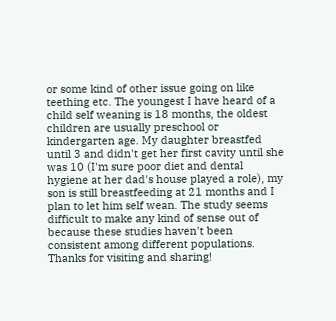or some kind of other issue going on like teething etc. The youngest I have heard of a child self weaning is 18 months, the oldest children are usually preschool or kindergarten age. My daughter breastfed until 3 and didn't get her first cavity until she was 10 (I'm sure poor diet and dental hygiene at her dad's house played a role), my son is still breastfeeding at 21 months and I plan to let him self wean. The study seems difficult to make any kind of sense out of because these studies haven't been consistent among different populations.
Thanks for visiting and sharing!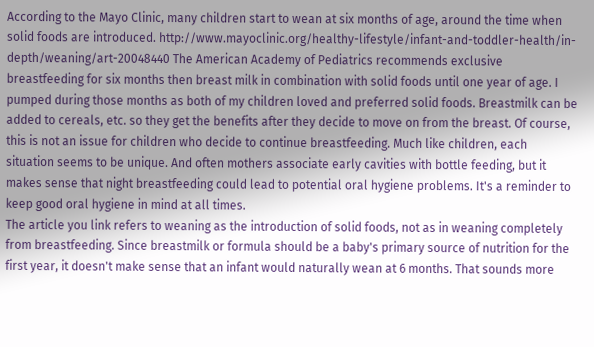According to the Mayo Clinic, many children start to wean at six months of age, around the time when solid foods are introduced. http://www.mayoclinic.org/healthy-lifestyle/infant-and-toddler-health/in-depth/weaning/art-20048440 The American Academy of Pediatrics recommends exclusive breastfeeding for six months then breast milk in combination with solid foods until one year of age. I pumped during those months as both of my children loved and preferred solid foods. Breastmilk can be added to cereals, etc. so they get the benefits after they decide to move on from the breast. Of course, this is not an issue for children who decide to continue breastfeeding. Much like children, each situation seems to be unique. And often mothers associate early cavities with bottle feeding, but it makes sense that night breastfeeding could lead to potential oral hygiene problems. It's a reminder to keep good oral hygiene in mind at all times.
The article you link refers to weaning as the introduction of solid foods, not as in weaning completely from breastfeeding. Since breastmilk or formula should be a baby's primary source of nutrition for the first year, it doesn't make sense that an infant would naturally wean at 6 months. That sounds more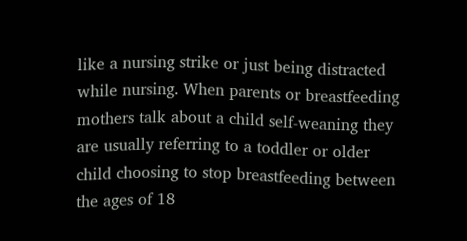like a nursing strike or just being distracted while nursing. When parents or breastfeeding mothers talk about a child self-weaning they are usually referring to a toddler or older child choosing to stop breastfeeding between the ages of 18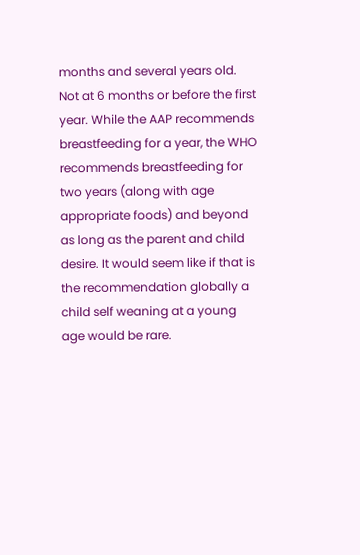months and several years old. Not at 6 months or before the first year. While the AAP recommends breastfeeding for a year, the WHO recommends breastfeeding for two years (along with age appropriate foods) and beyond as long as the parent and child desire. It would seem like if that is the recommendation globally a child self weaning at a young age would be rare.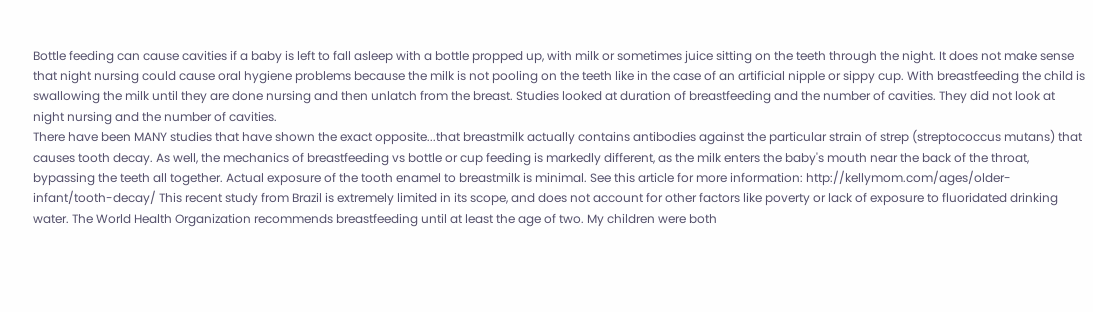Bottle feeding can cause cavities if a baby is left to fall asleep with a bottle propped up, with milk or sometimes juice sitting on the teeth through the night. It does not make sense that night nursing could cause oral hygiene problems because the milk is not pooling on the teeth like in the case of an artificial nipple or sippy cup. With breastfeeding the child is swallowing the milk until they are done nursing and then unlatch from the breast. Studies looked at duration of breastfeeding and the number of cavities. They did not look at night nursing and the number of cavities.
There have been MANY studies that have shown the exact opposite...that breastmilk actually contains antibodies against the particular strain of strep (streptococcus mutans) that causes tooth decay. As well, the mechanics of breastfeeding vs bottle or cup feeding is markedly different, as the milk enters the baby's mouth near the back of the throat, bypassing the teeth all together. Actual exposure of the tooth enamel to breastmilk is minimal. See this article for more information: http://kellymom.com/ages/older-infant/tooth-decay/ This recent study from Brazil is extremely limited in its scope, and does not account for other factors like poverty or lack of exposure to fluoridated drinking water. The World Health Organization recommends breastfeeding until at least the age of two. My children were both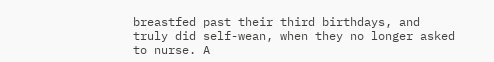breastfed past their third birthdays, and truly did self-wean, when they no longer asked to nurse. A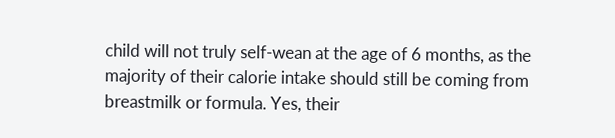child will not truly self-wean at the age of 6 months, as the majority of their calorie intake should still be coming from breastmilk or formula. Yes, their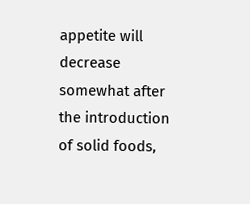appetite will decrease somewhat after the introduction of solid foods,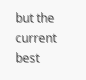but the current best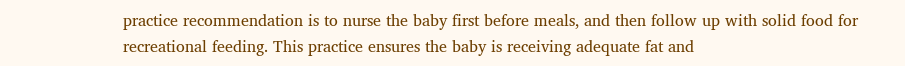practice recommendation is to nurse the baby first before meals, and then follow up with solid food for recreational feeding. This practice ensures the baby is receiving adequate fat and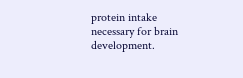protein intake necessary for brain development.